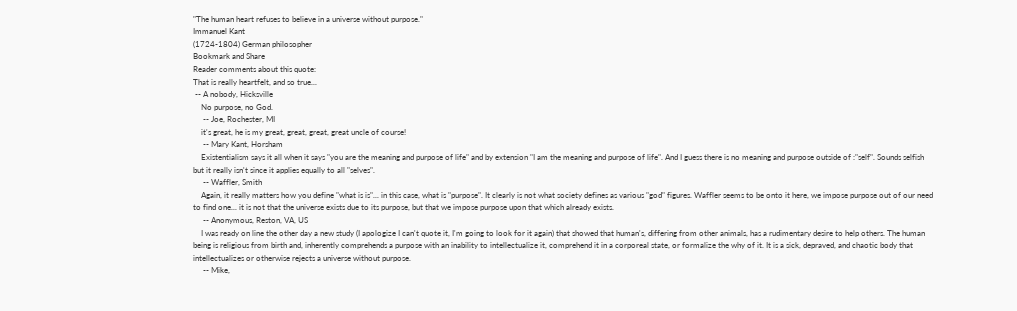"The human heart refuses to believe in a universe without purpose."
Immanuel Kant
(1724-1804) German philosopher
Bookmark and Share
Reader comments about this quote:
That is really heartfelt, and so true...
 -- A nobody, Hicksville
    No purpose, no God.
     -- Joe, Rochester, MI
    it's great, he is my great, great, great, great uncle of course!
     -- Mary Kant, Horsham
    Existentialism says it all when it says "you are the meaning and purpose of life" and by extension "I am the meaning and purpose of life". And I guess there is no meaning and purpose outside of :"self". Sounds selfish but it really isn't since it applies equally to all "selves".
     -- Waffler, Smith
    Again, it really matters how you define "what is is"... in this case, what is "purpose". It clearly is not what society defines as various "god" figures. Waffler seems to be onto it here, we impose purpose out of our need to find one... it is not that the universe exists due to its purpose, but that we impose purpose upon that which already exists.
     -- Anonymous, Reston, VA, US
    I was ready on line the other day a new study (I apologize I can't quote it, I'm going to look for it again) that showed that human's, differing from other animals, has a rudimentary desire to help others. The human being is religious from birth and, inherently comprehends a purpose with an inability to intellectualize it, comprehend it in a corporeal state, or formalize the why of it. It is a sick, depraved, and chaotic body that intellectualizes or otherwise rejects a universe without purpose.
     -- Mike,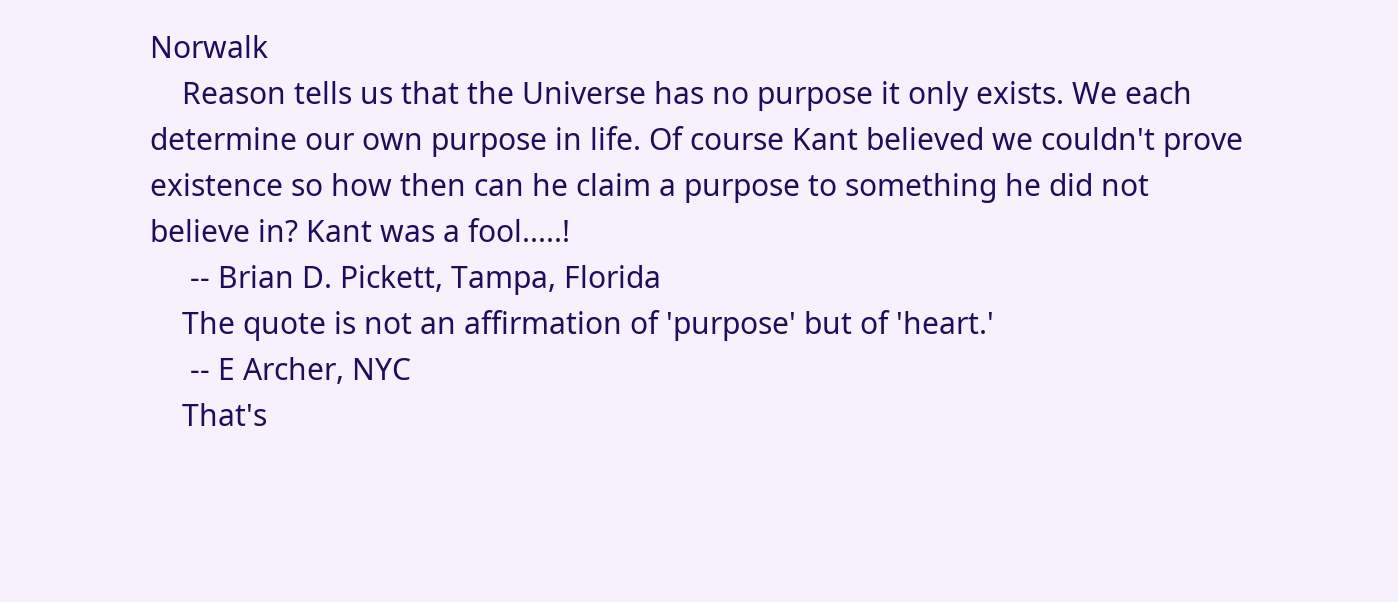Norwalk
    Reason tells us that the Universe has no purpose it only exists. We each determine our own purpose in life. Of course Kant believed we couldn't prove existence so how then can he claim a purpose to something he did not believe in? Kant was a fool.....!
     -- Brian D. Pickett, Tampa, Florida
    The quote is not an affirmation of 'purpose' but of 'heart.'
     -- E Archer, NYC
    That's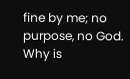fine by me; no purpose, no God. Why is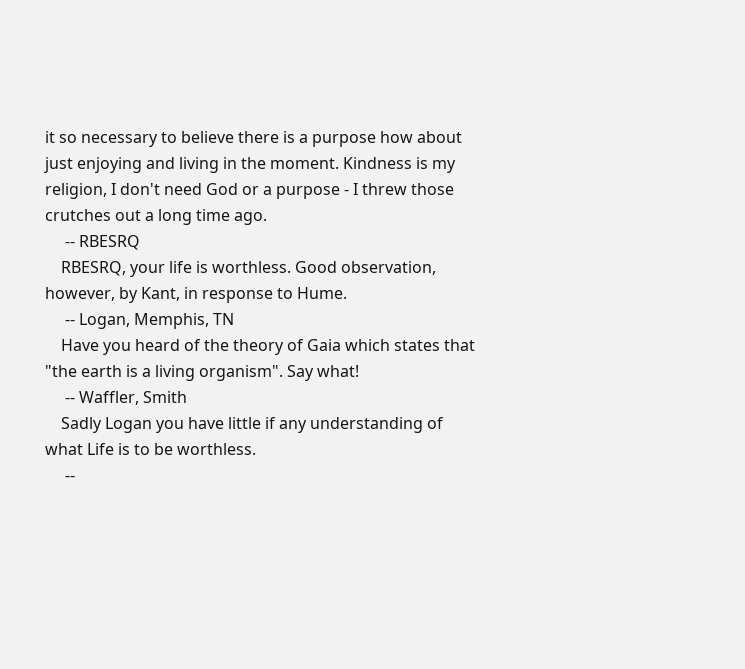it so necessary to believe there is a purpose how about just enjoying and living in the moment. Kindness is my religion, I don't need God or a purpose - I threw those crutches out a long time ago.
     -- RBESRQ
    RBESRQ, your life is worthless. Good observation, however, by Kant, in response to Hume.
     -- Logan, Memphis, TN
    Have you heard of the theory of Gaia which states that "the earth is a living organism". Say what!
     -- Waffler, Smith
    Sadly Logan you have little if any understanding of what Life is to be worthless.
     --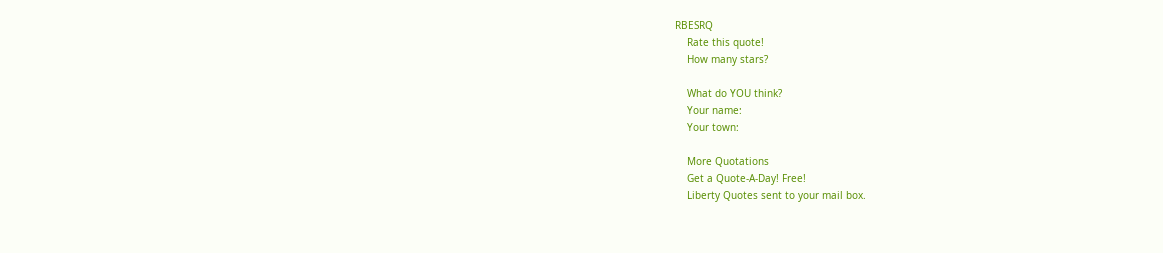RBESRQ
    Rate this quote!
    How many stars?

    What do YOU think?
    Your name:
    Your town:

    More Quotations
    Get a Quote-A-Day! Free!
    Liberty Quotes sent to your mail box.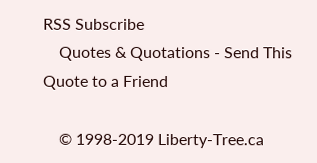RSS Subscribe
    Quotes & Quotations - Send This Quote to a Friend

    © 1998-2019 Liberty-Tree.ca